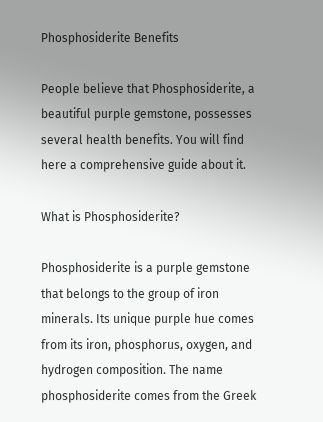Phosphosiderite Benefits

People believe that Phosphosiderite, a beautiful purple gemstone, possesses several health benefits. You will find here a comprehensive guide about it.

What is Phosphosiderite?

Phosphosiderite is a purple gemstone that belongs to the group of iron minerals. Its unique purple hue comes from its iron, phosphorus, oxygen, and hydrogen composition. The name phosphosiderite comes from the Greek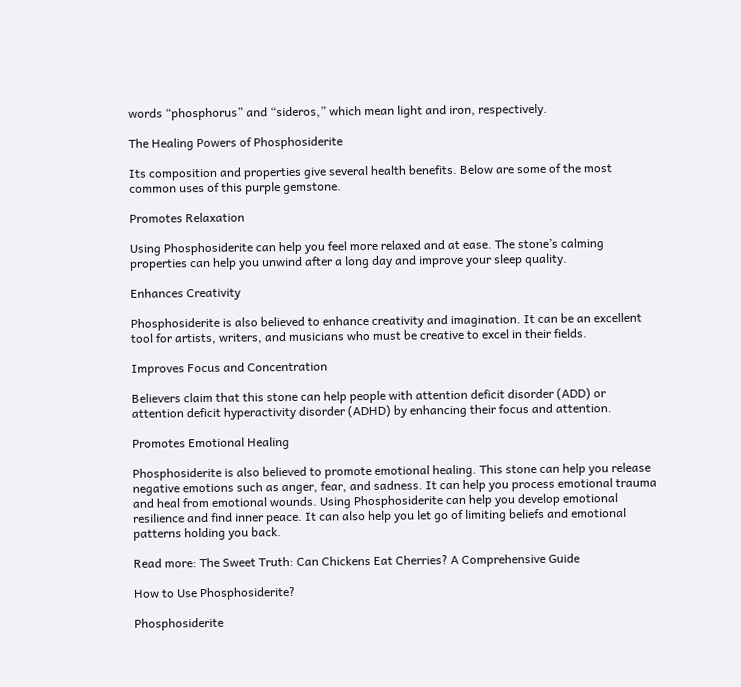words “phosphorus” and “sideros,” which mean light and iron, respectively.

The Healing Powers of Phosphosiderite

Its composition and properties give several health benefits. Below are some of the most common uses of this purple gemstone.

Promotes Relaxation

Using Phosphosiderite can help you feel more relaxed and at ease. The stone’s calming properties can help you unwind after a long day and improve your sleep quality.

Enhances Creativity

Phosphosiderite is also believed to enhance creativity and imagination. It can be an excellent tool for artists, writers, and musicians who must be creative to excel in their fields.

Improves Focus and Concentration

Believers claim that this stone can help people with attention deficit disorder (ADD) or attention deficit hyperactivity disorder (ADHD) by enhancing their focus and attention.

Promotes Emotional Healing

Phosphosiderite is also believed to promote emotional healing. This stone can help you release negative emotions such as anger, fear, and sadness. It can help you process emotional trauma and heal from emotional wounds. Using Phosphosiderite can help you develop emotional resilience and find inner peace. It can also help you let go of limiting beliefs and emotional patterns holding you back.

Read more: The Sweet Truth: Can Chickens Eat Cherries? A Comprehensive Guide

How to Use Phosphosiderite?

Phosphosiderite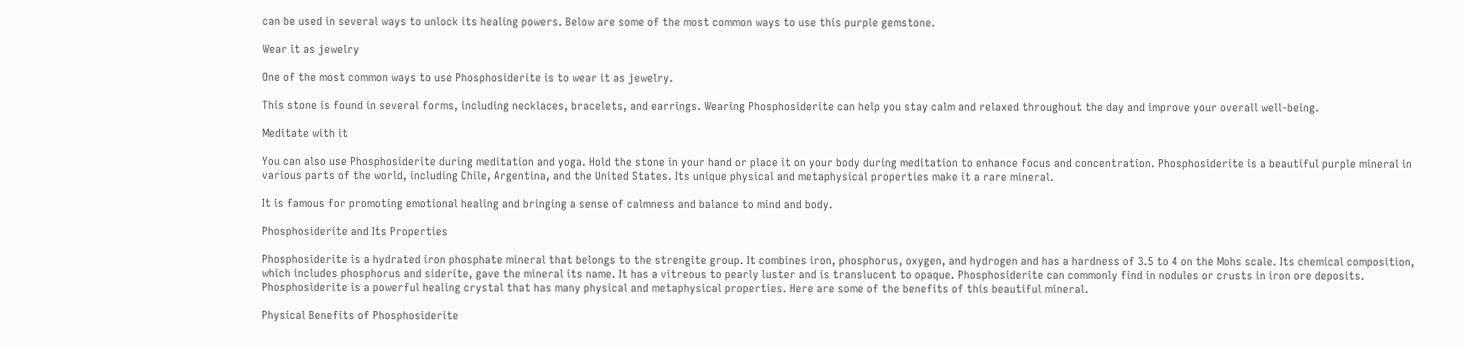can be used in several ways to unlock its healing powers. Below are some of the most common ways to use this purple gemstone.

Wear it as jewelry

One of the most common ways to use Phosphosiderite is to wear it as jewelry.

This stone is found in several forms, including necklaces, bracelets, and earrings. Wearing Phosphosiderite can help you stay calm and relaxed throughout the day and improve your overall well-being.

Meditate with it

You can also use Phosphosiderite during meditation and yoga. Hold the stone in your hand or place it on your body during meditation to enhance focus and concentration. Phosphosiderite is a beautiful purple mineral in various parts of the world, including Chile, Argentina, and the United States. Its unique physical and metaphysical properties make it a rare mineral.

It is famous for promoting emotional healing and bringing a sense of calmness and balance to mind and body.

Phosphosiderite and Its Properties

Phosphosiderite is a hydrated iron phosphate mineral that belongs to the strengite group. It combines iron, phosphorus, oxygen, and hydrogen and has a hardness of 3.5 to 4 on the Mohs scale. Its chemical composition, which includes phosphorus and siderite, gave the mineral its name. It has a vitreous to pearly luster and is translucent to opaque. Phosphosiderite can commonly find in nodules or crusts in iron ore deposits. Phosphosiderite is a powerful healing crystal that has many physical and metaphysical properties. Here are some of the benefits of this beautiful mineral.

Physical Benefits of Phosphosiderite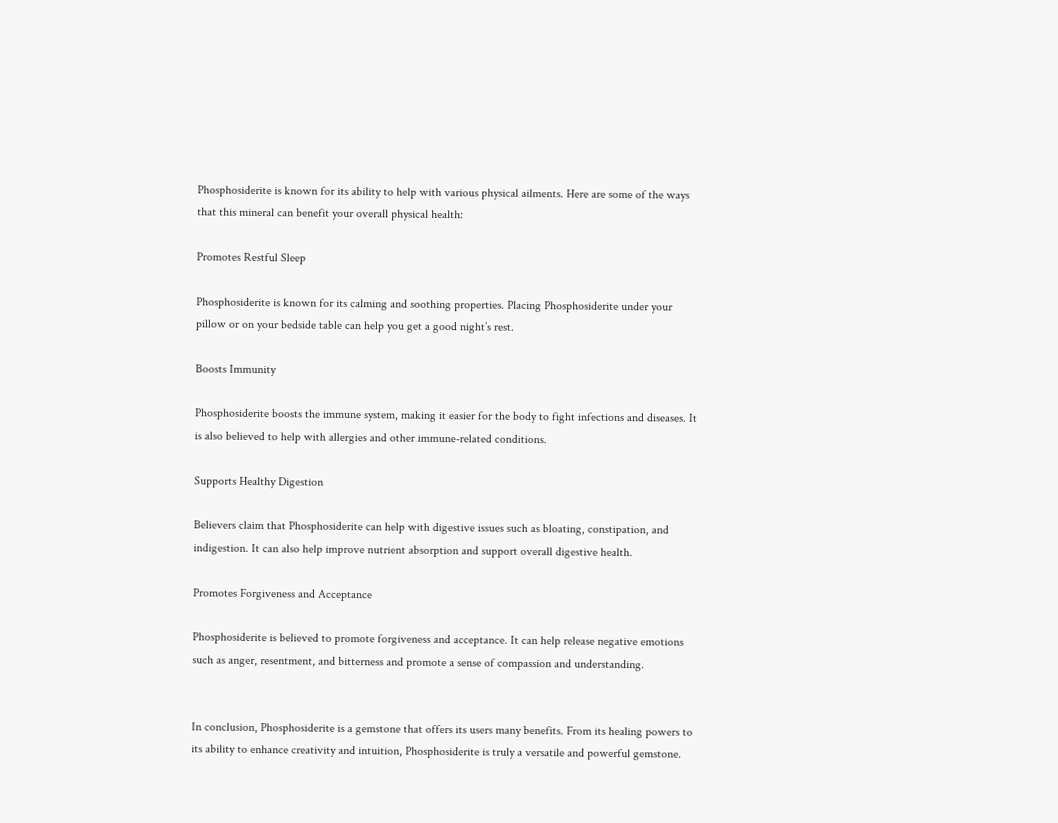Phosphosiderite is known for its ability to help with various physical ailments. Here are some of the ways that this mineral can benefit your overall physical health:

Promotes Restful Sleep

Phosphosiderite is known for its calming and soothing properties. Placing Phosphosiderite under your pillow or on your bedside table can help you get a good night’s rest.

Boosts Immunity

Phosphosiderite boosts the immune system, making it easier for the body to fight infections and diseases. It is also believed to help with allergies and other immune-related conditions.

Supports Healthy Digestion

Believers claim that Phosphosiderite can help with digestive issues such as bloating, constipation, and indigestion. It can also help improve nutrient absorption and support overall digestive health.

Promotes Forgiveness and Acceptance

Phosphosiderite is believed to promote forgiveness and acceptance. It can help release negative emotions such as anger, resentment, and bitterness and promote a sense of compassion and understanding.


In conclusion, Phosphosiderite is a gemstone that offers its users many benefits. From its healing powers to its ability to enhance creativity and intuition, Phosphosiderite is truly a versatile and powerful gemstone.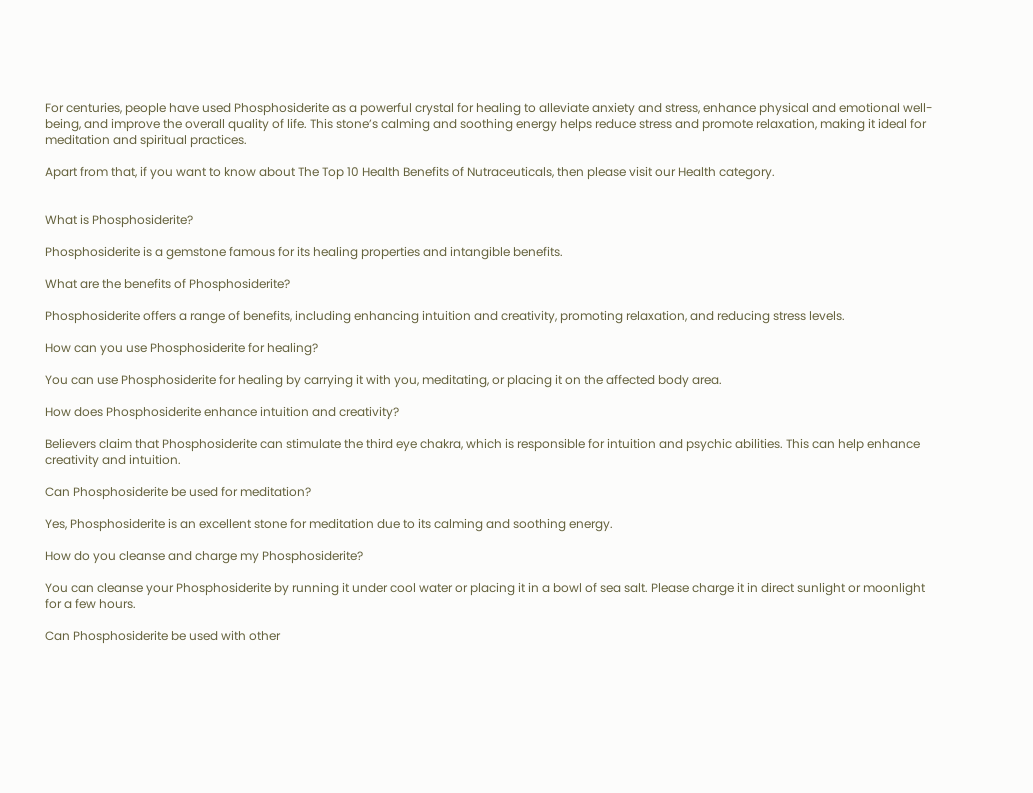For centuries, people have used Phosphosiderite as a powerful crystal for healing to alleviate anxiety and stress, enhance physical and emotional well-being, and improve the overall quality of life. This stone’s calming and soothing energy helps reduce stress and promote relaxation, making it ideal for meditation and spiritual practices.

Apart from that, if you want to know about The Top 10 Health Benefits of Nutraceuticals, then please visit our Health category.


What is Phosphosiderite?

Phosphosiderite is a gemstone famous for its healing properties and intangible benefits.

What are the benefits of Phosphosiderite?

Phosphosiderite offers a range of benefits, including enhancing intuition and creativity, promoting relaxation, and reducing stress levels.

How can you use Phosphosiderite for healing?

You can use Phosphosiderite for healing by carrying it with you, meditating, or placing it on the affected body area.

How does Phosphosiderite enhance intuition and creativity?

Believers claim that Phosphosiderite can stimulate the third eye chakra, which is responsible for intuition and psychic abilities. This can help enhance creativity and intuition.

Can Phosphosiderite be used for meditation?

Yes, Phosphosiderite is an excellent stone for meditation due to its calming and soothing energy.

How do you cleanse and charge my Phosphosiderite?

You can cleanse your Phosphosiderite by running it under cool water or placing it in a bowl of sea salt. Please charge it in direct sunlight or moonlight for a few hours.

Can Phosphosiderite be used with other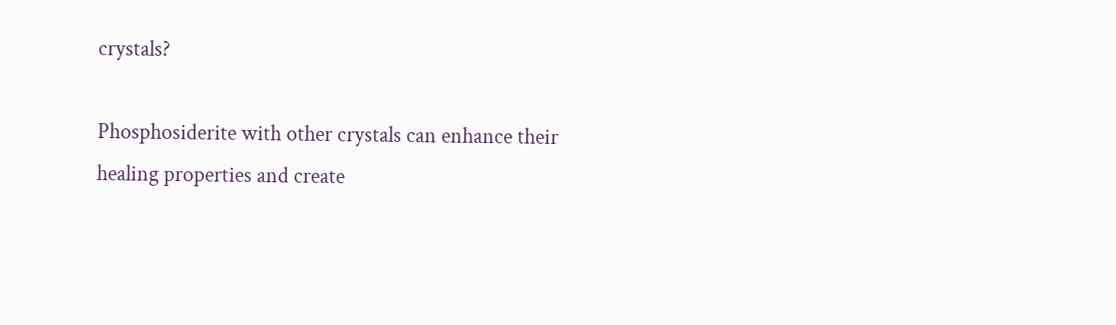crystals?

Phosphosiderite with other crystals can enhance their healing properties and create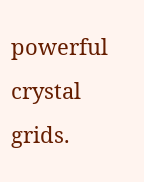powerful crystal grids.